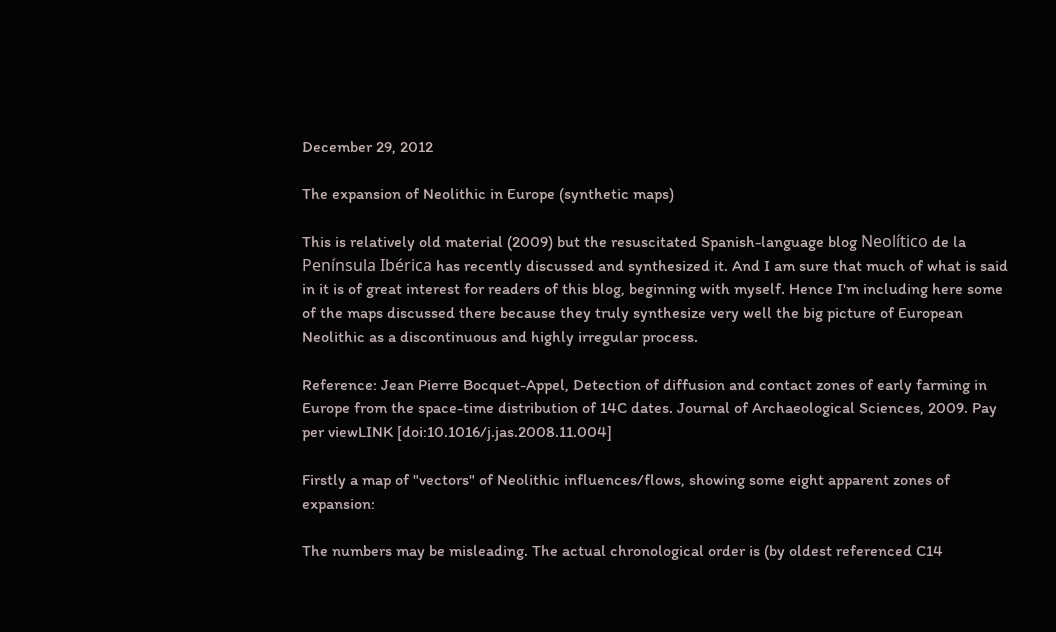December 29, 2012

The expansion of Neolithic in Europe (synthetic maps)

This is relatively old material (2009) but the resuscitated Spanish-language blog Neolítico de la Península Ibérica has recently discussed and synthesized it. And I am sure that much of what is said in it is of great interest for readers of this blog, beginning with myself. Hence I'm including here some of the maps discussed there because they truly synthesize very well the big picture of European Neolithic as a discontinuous and highly irregular process.

Reference: Jean Pierre Bocquet-Appel, Detection of diffusion and contact zones of early farming in Europe from the space-time distribution of 14C dates. Journal of Archaeological Sciences, 2009. Pay per viewLINK [doi:10.1016/j.jas.2008.11.004]

Firstly a map of "vectors" of Neolithic influences/flows, showing some eight apparent zones of expansion:

The numbers may be misleading. The actual chronological order is (by oldest referenced C14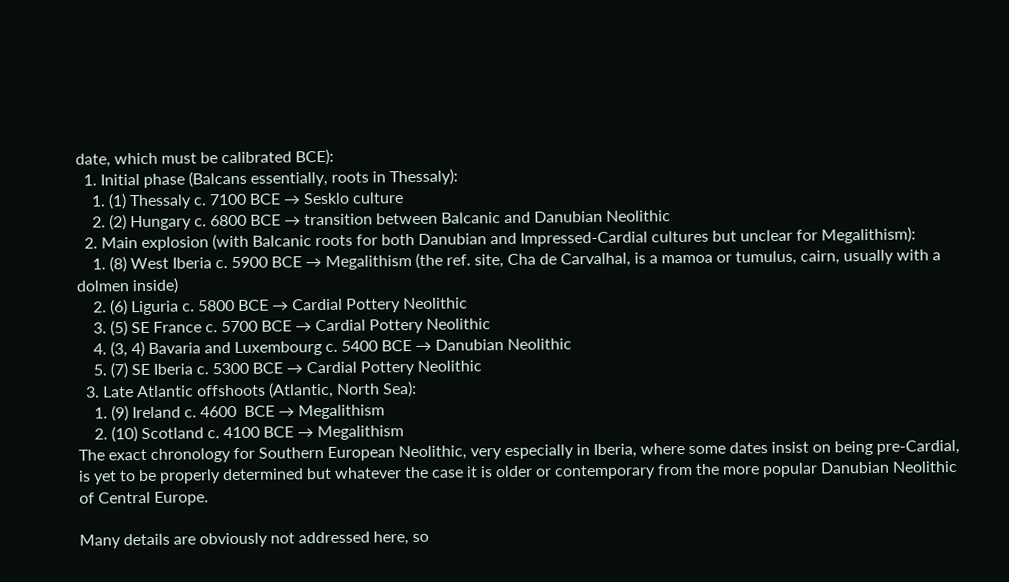date, which must be calibrated BCE):
  1. Initial phase (Balcans essentially, roots in Thessaly):
    1. (1) Thessaly c. 7100 BCE → Sesklo culture
    2. (2) Hungary c. 6800 BCE → transition between Balcanic and Danubian Neolithic
  2. Main explosion (with Balcanic roots for both Danubian and Impressed-Cardial cultures but unclear for Megalithism):
    1. (8) West Iberia c. 5900 BCE → Megalithism (the ref. site, Cha de Carvalhal, is a mamoa or tumulus, cairn, usually with a dolmen inside)
    2. (6) Liguria c. 5800 BCE → Cardial Pottery Neolithic
    3. (5) SE France c. 5700 BCE → Cardial Pottery Neolithic
    4. (3, 4) Bavaria and Luxembourg c. 5400 BCE → Danubian Neolithic
    5. (7) SE Iberia c. 5300 BCE → Cardial Pottery Neolithic
  3. Late Atlantic offshoots (Atlantic, North Sea):
    1. (9) Ireland c. 4600  BCE → Megalithism
    2. (10) Scotland c. 4100 BCE → Megalithism
The exact chronology for Southern European Neolithic, very especially in Iberia, where some dates insist on being pre-Cardial, is yet to be properly determined but whatever the case it is older or contemporary from the more popular Danubian Neolithic of Central Europe.

Many details are obviously not addressed here, so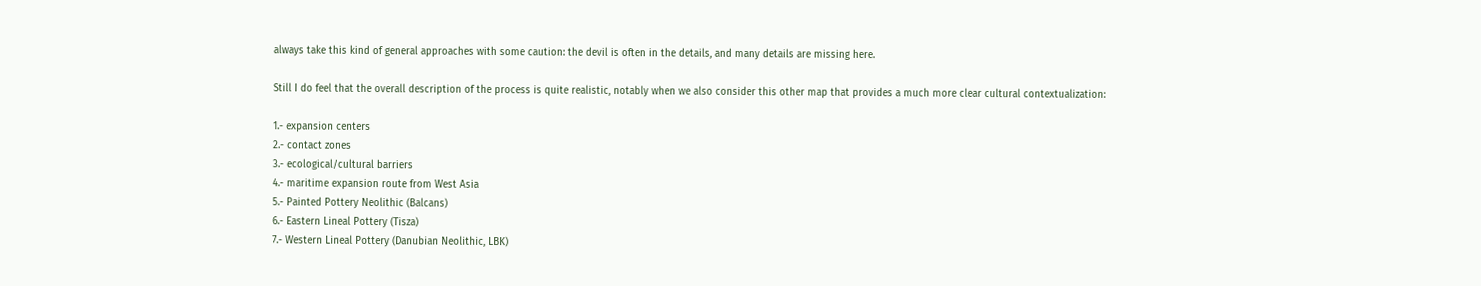always take this kind of general approaches with some caution: the devil is often in the details, and many details are missing here.

Still I do feel that the overall description of the process is quite realistic, notably when we also consider this other map that provides a much more clear cultural contextualization:

1.- expansion centers
2.- contact zones
3.- ecological/cultural barriers
4.- maritime expansion route from West Asia
5.- Painted Pottery Neolithic (Balcans)
6.- Eastern Lineal Pottery (Tisza)
7.- Western Lineal Pottery (Danubian Neolithic, LBK)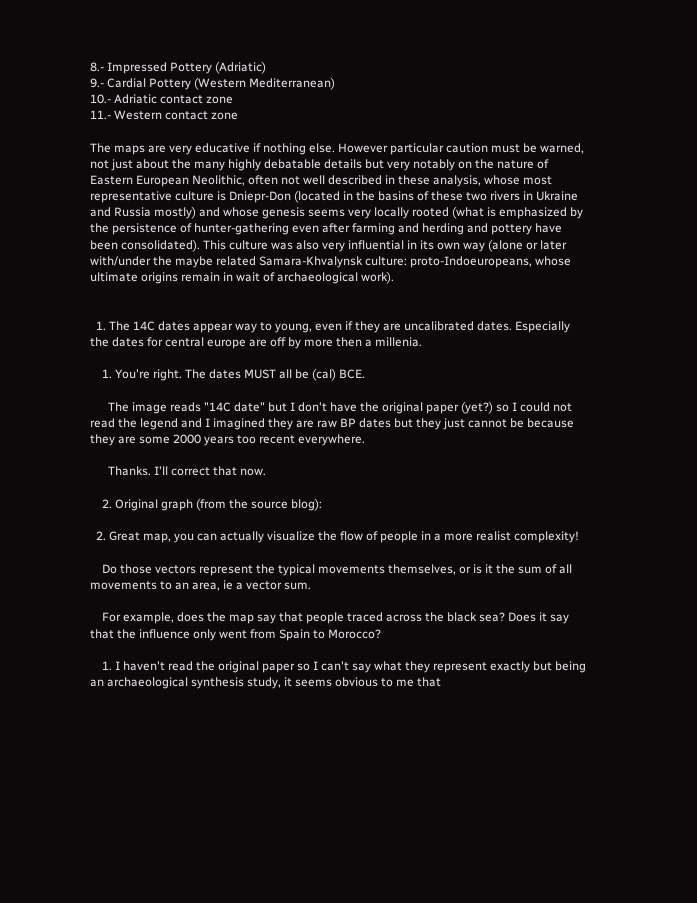8.- Impressed Pottery (Adriatic)
9.- Cardial Pottery (Western Mediterranean)
10.- Adriatic contact zone
11.- Western contact zone

The maps are very educative if nothing else. However particular caution must be warned, not just about the many highly debatable details but very notably on the nature of Eastern European Neolithic, often not well described in these analysis, whose most representative culture is Dniepr-Don (located in the basins of these two rivers in Ukraine and Russia mostly) and whose genesis seems very locally rooted (what is emphasized by the persistence of hunter-gathering even after farming and herding and pottery have been consolidated). This culture was also very influential in its own way (alone or later with/under the maybe related Samara-Khvalynsk culture: proto-Indoeuropeans, whose ultimate origins remain in wait of archaeological work).


  1. The 14C dates appear way to young, even if they are uncalibrated dates. Especially the dates for central europe are off by more then a millenia.

    1. You're right. The dates MUST all be (cal) BCE.

      The image reads "14C date" but I don't have the original paper (yet?) so I could not read the legend and I imagined they are raw BP dates but they just cannot be because they are some 2000 years too recent everywhere.

      Thanks. I'll correct that now.

    2. Original graph (from the source blog):

  2. Great map, you can actually visualize the flow of people in a more realist complexity!

    Do those vectors represent the typical movements themselves, or is it the sum of all movements to an area, ie a vector sum.

    For example, does the map say that people traced across the black sea? Does it say that the influence only went from Spain to Morocco?

    1. I haven't read the original paper so I can't say what they represent exactly but being an archaeological synthesis study, it seems obvious to me that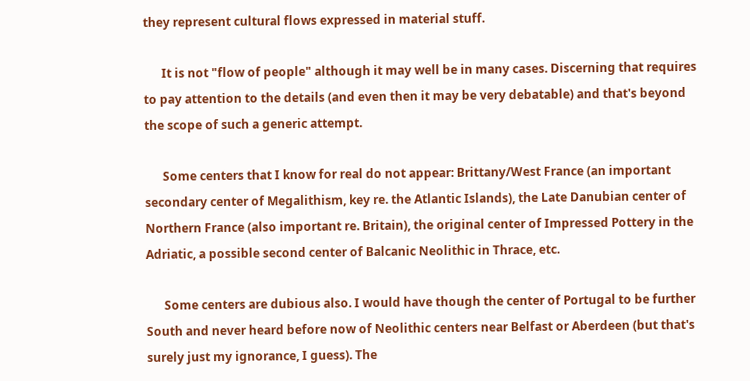they represent cultural flows expressed in material stuff.

      It is not "flow of people" although it may well be in many cases. Discerning that requires to pay attention to the details (and even then it may be very debatable) and that's beyond the scope of such a generic attempt.

      Some centers that I know for real do not appear: Brittany/West France (an important secondary center of Megalithism, key re. the Atlantic Islands), the Late Danubian center of Northern France (also important re. Britain), the original center of Impressed Pottery in the Adriatic, a possible second center of Balcanic Neolithic in Thrace, etc.

      Some centers are dubious also. I would have though the center of Portugal to be further South and never heard before now of Neolithic centers near Belfast or Aberdeen (but that's surely just my ignorance, I guess). The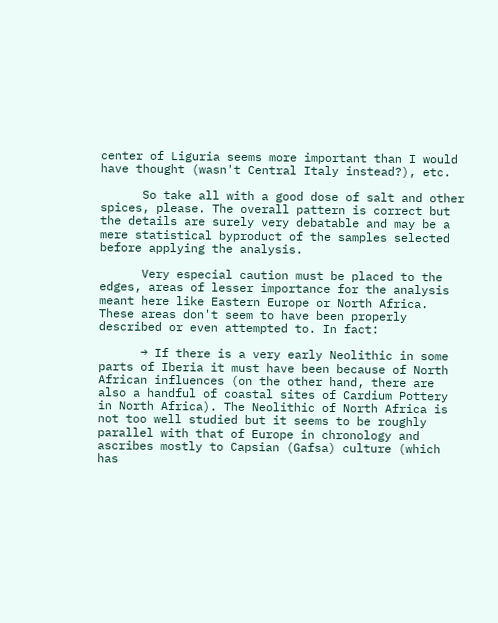center of Liguria seems more important than I would have thought (wasn't Central Italy instead?), etc.

      So take all with a good dose of salt and other spices, please. The overall pattern is correct but the details are surely very debatable and may be a mere statistical byproduct of the samples selected before applying the analysis.

      Very especial caution must be placed to the edges, areas of lesser importance for the analysis meant here like Eastern Europe or North Africa. These areas don't seem to have been properly described or even attempted to. In fact:

      → If there is a very early Neolithic in some parts of Iberia it must have been because of North African influences (on the other hand, there are also a handful of coastal sites of Cardium Pottery in North Africa). The Neolithic of North Africa is not too well studied but it seems to be roughly parallel with that of Europe in chronology and ascribes mostly to Capsian (Gafsa) culture (which has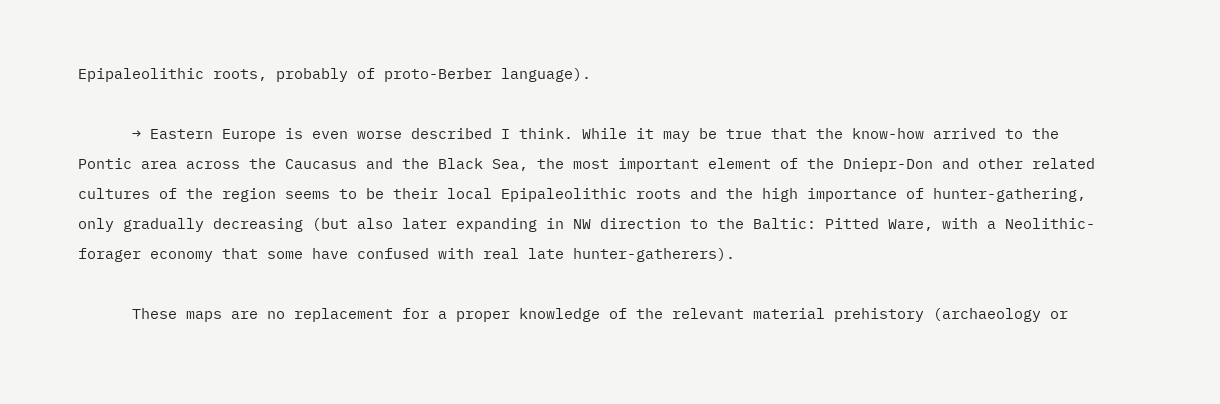Epipaleolithic roots, probably of proto-Berber language).

      → Eastern Europe is even worse described I think. While it may be true that the know-how arrived to the Pontic area across the Caucasus and the Black Sea, the most important element of the Dniepr-Don and other related cultures of the region seems to be their local Epipaleolithic roots and the high importance of hunter-gathering, only gradually decreasing (but also later expanding in NW direction to the Baltic: Pitted Ware, with a Neolithic-forager economy that some have confused with real late hunter-gatherers).

      These maps are no replacement for a proper knowledge of the relevant material prehistory (archaeology or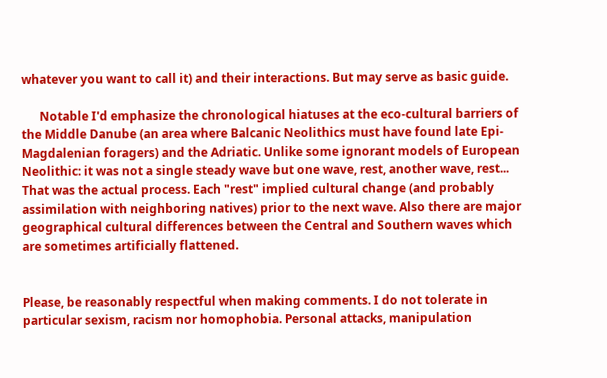whatever you want to call it) and their interactions. But may serve as basic guide.

      Notable I'd emphasize the chronological hiatuses at the eco-cultural barriers of the Middle Danube (an area where Balcanic Neolithics must have found late Epi-Magdalenian foragers) and the Adriatic. Unlike some ignorant models of European Neolithic: it was not a single steady wave but one wave, rest, another wave, rest... That was the actual process. Each "rest" implied cultural change (and probably assimilation with neighboring natives) prior to the next wave. Also there are major geographical cultural differences between the Central and Southern waves which are sometimes artificially flattened.


Please, be reasonably respectful when making comments. I do not tolerate in particular sexism, racism nor homophobia. Personal attacks, manipulation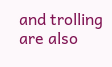and trolling are also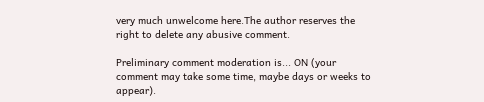very much unwelcome here.The author reserves the right to delete any abusive comment.

Preliminary comment moderation is... ON (your comment may take some time, maybe days or weeks to appear).